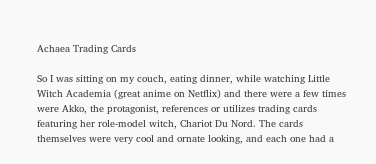Achaea Trading Cards

So I was sitting on my couch, eating dinner, while watching Little Witch Academia (great anime on Netflix) and there were a few times were Akko, the protagonist, references or utilizes trading cards featuring her role-model witch, Chariot Du Nord. The cards themselves were very cool and ornate looking, and each one had a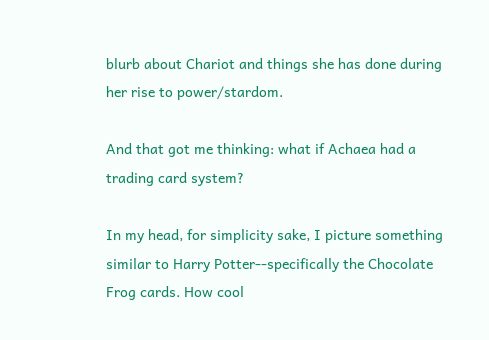blurb about Chariot and things she has done during her rise to power/stardom.

And that got me thinking: what if Achaea had a trading card system?

In my head, for simplicity sake, I picture something similar to Harry Potter--specifically the Chocolate Frog cards. How cool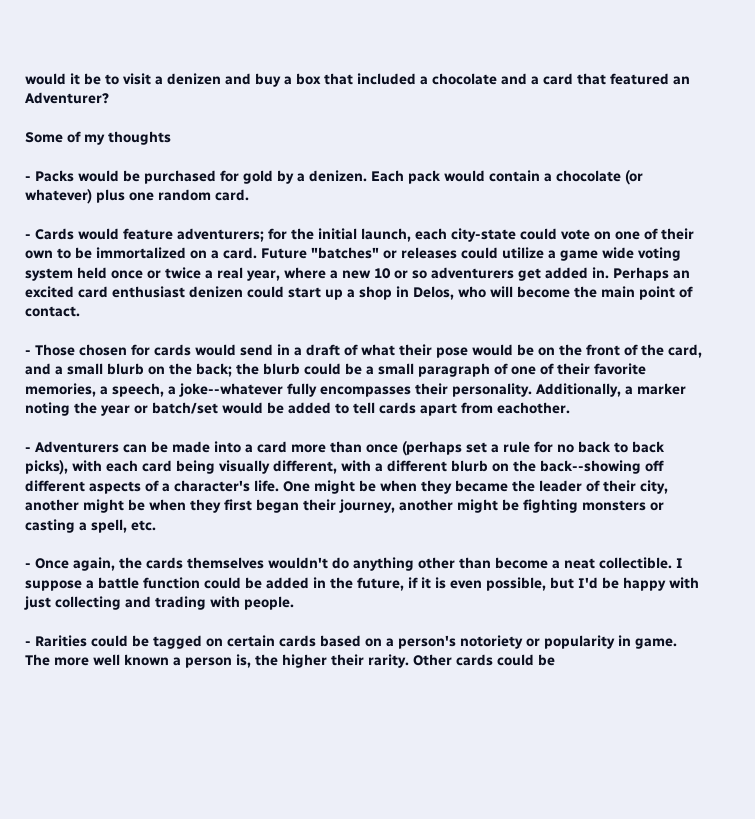would it be to visit a denizen and buy a box that included a chocolate and a card that featured an Adventurer?

Some of my thoughts

- Packs would be purchased for gold by a denizen. Each pack would contain a chocolate (or whatever) plus one random card.

- Cards would feature adventurers; for the initial launch, each city-state could vote on one of their own to be immortalized on a card. Future "batches" or releases could utilize a game wide voting system held once or twice a real year, where a new 10 or so adventurers get added in. Perhaps an excited card enthusiast denizen could start up a shop in Delos, who will become the main point of contact.

- Those chosen for cards would send in a draft of what their pose would be on the front of the card, and a small blurb on the back; the blurb could be a small paragraph of one of their favorite memories, a speech, a joke--whatever fully encompasses their personality. Additionally, a marker noting the year or batch/set would be added to tell cards apart from eachother.

- Adventurers can be made into a card more than once (perhaps set a rule for no back to back picks), with each card being visually different, with a different blurb on the back--showing off different aspects of a character's life. One might be when they became the leader of their city, another might be when they first began their journey, another might be fighting monsters or casting a spell, etc.

- Once again, the cards themselves wouldn't do anything other than become a neat collectible. I suppose a battle function could be added in the future, if it is even possible, but I'd be happy with just collecting and trading with people.

- Rarities could be tagged on certain cards based on a person's notoriety or popularity in game. The more well known a person is, the higher their rarity. Other cards could be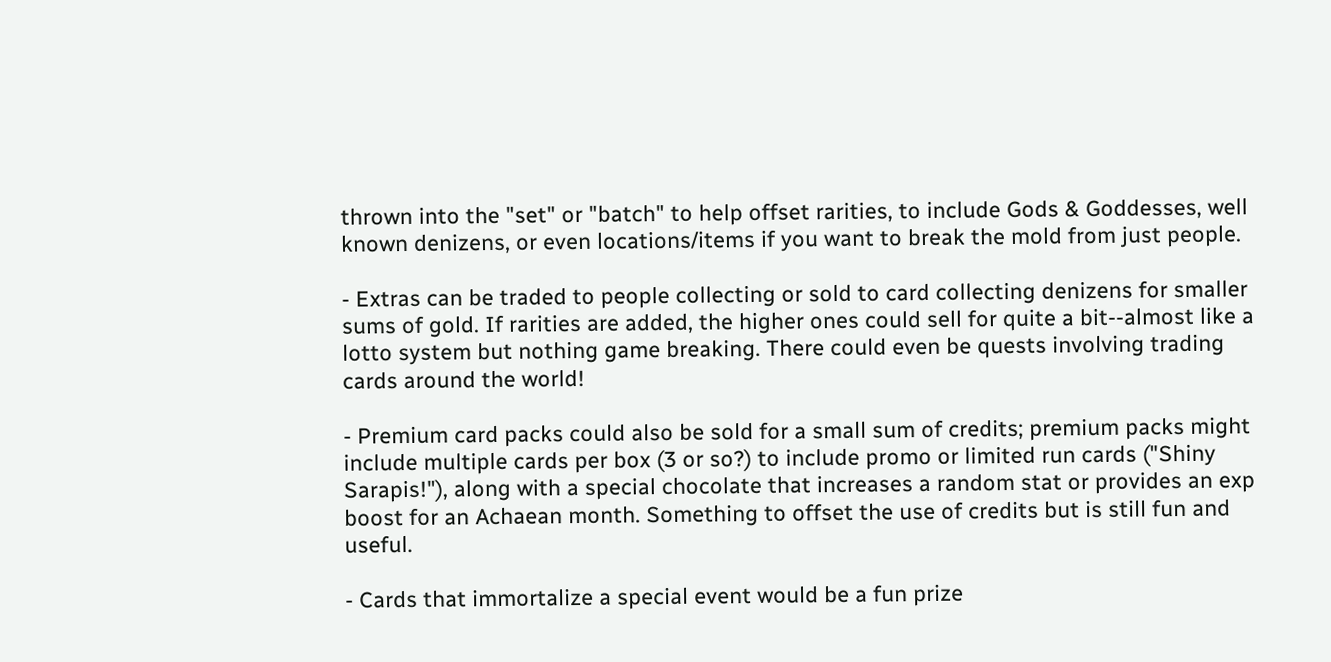thrown into the "set" or "batch" to help offset rarities, to include Gods & Goddesses, well known denizens, or even locations/items if you want to break the mold from just people.

- Extras can be traded to people collecting or sold to card collecting denizens for smaller sums of gold. If rarities are added, the higher ones could sell for quite a bit--almost like a lotto system but nothing game breaking. There could even be quests involving trading cards around the world!

- Premium card packs could also be sold for a small sum of credits; premium packs might include multiple cards per box (3 or so?) to include promo or limited run cards ("Shiny Sarapis!"), along with a special chocolate that increases a random stat or provides an exp boost for an Achaean month. Something to offset the use of credits but is still fun and useful.

- Cards that immortalize a special event would be a fun prize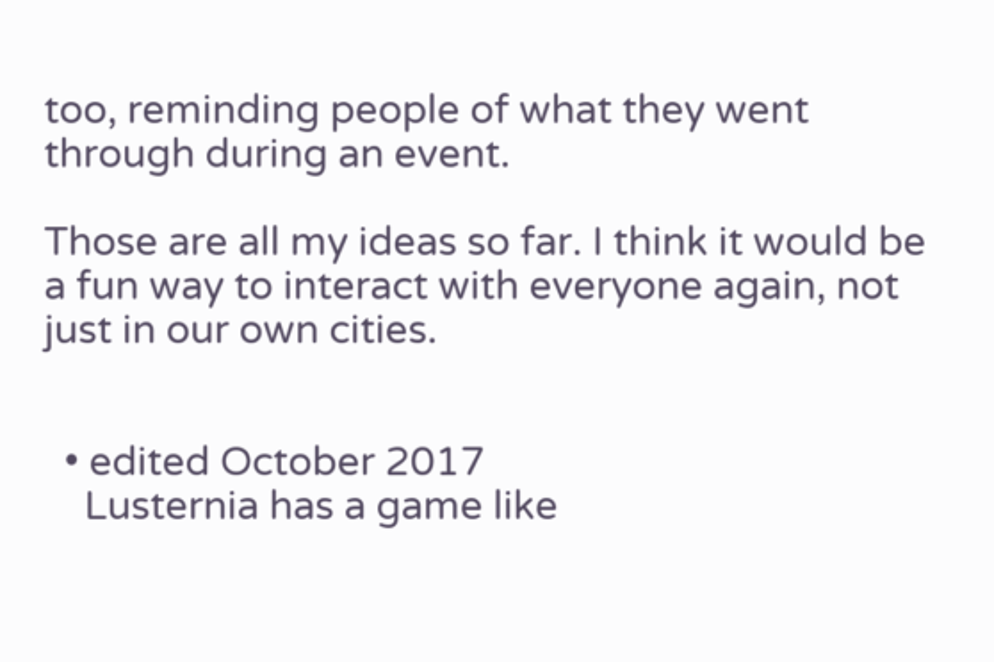too, reminding people of what they went through during an event.

Those are all my ideas so far. I think it would be a fun way to interact with everyone again, not just in our own cities.


  • edited October 2017
    Lusternia has a game like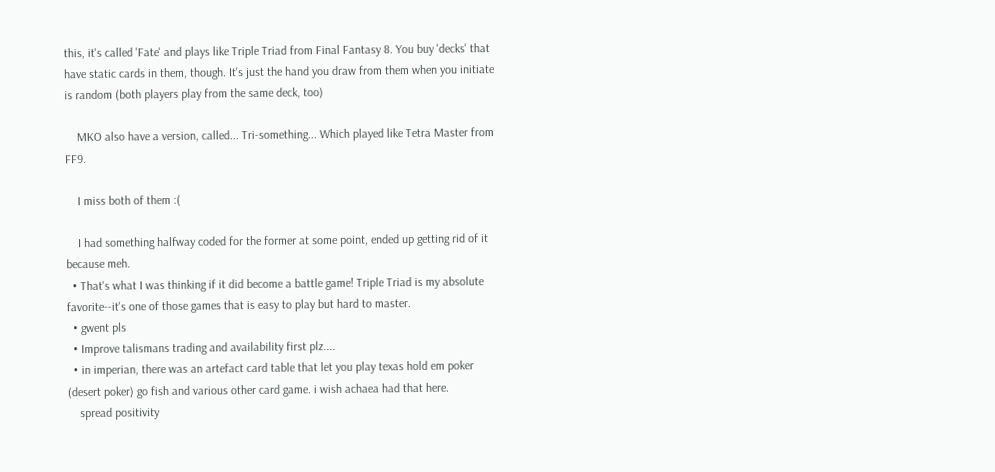this, it's called 'Fate' and plays like Triple Triad from Final Fantasy 8. You buy 'decks' that have static cards in them, though. It's just the hand you draw from them when you initiate is random (both players play from the same deck, too)

    MKO also have a version, called... Tri-something... Which played like Tetra Master from FF9.

    I miss both of them :(

    I had something halfway coded for the former at some point, ended up getting rid of it because meh.
  • That's what I was thinking if it did become a battle game! Triple Triad is my absolute favorite--it's one of those games that is easy to play but hard to master.
  • gwent pls
  • Improve talismans trading and availability first plz....
  • in imperian, there was an artefact card table that let you play texas hold em poker (desert poker) go fish and various other card game. i wish achaea had that here.
    spread positivity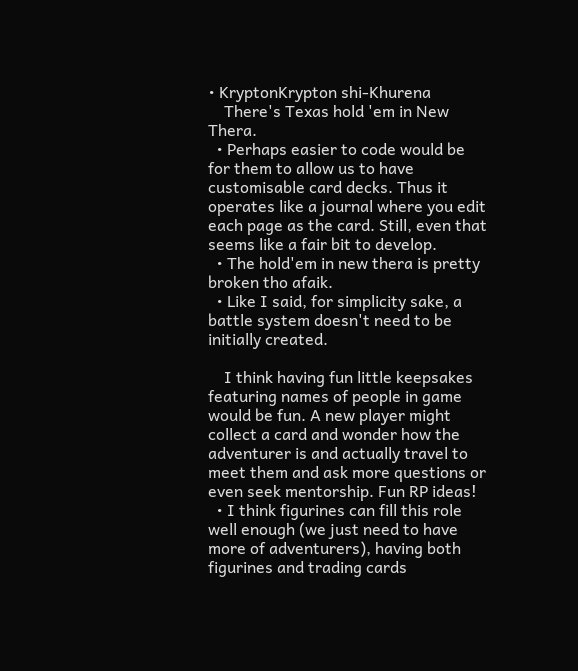• KryptonKrypton shi-Khurena
    There's Texas hold 'em in New Thera.
  • Perhaps easier to code would be for them to allow us to have customisable card decks. Thus it operates like a journal where you edit each page as the card. Still, even that seems like a fair bit to develop.
  • The hold'em in new thera is pretty broken tho afaik.
  • Like I said, for simplicity sake, a battle system doesn't need to be initially created.

    I think having fun little keepsakes featuring names of people in game would be fun. A new player might collect a card and wonder how the adventurer is and actually travel to meet them and ask more questions or even seek mentorship. Fun RP ideas!
  • I think figurines can fill this role well enough (we just need to have more of adventurers), having both figurines and trading cards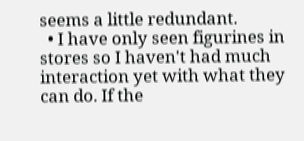seems a little redundant.
  • I have only seen figurines in stores so I haven't had much interaction yet with what they can do. If the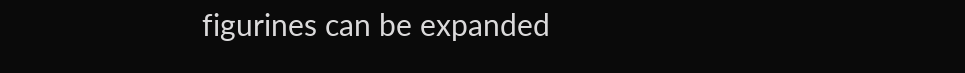figurines can be expanded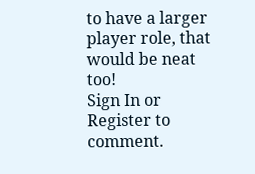to have a larger player role, that would be neat too!
Sign In or Register to comment.